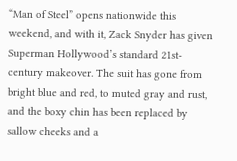“Man of Steel” opens nationwide this weekend, and with it, Zack Snyder has given Superman Hollywood’s standard 21st-century makeover. The suit has gone from bright blue and red, to muted gray and rust, and the boxy chin has been replaced by sallow cheeks and a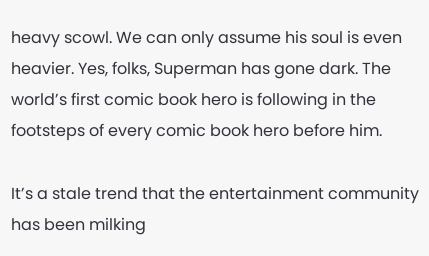heavy scowl. We can only assume his soul is even heavier. Yes, folks, Superman has gone dark. The world’s first comic book hero is following in the footsteps of every comic book hero before him.

It’s a stale trend that the entertainment community has been milking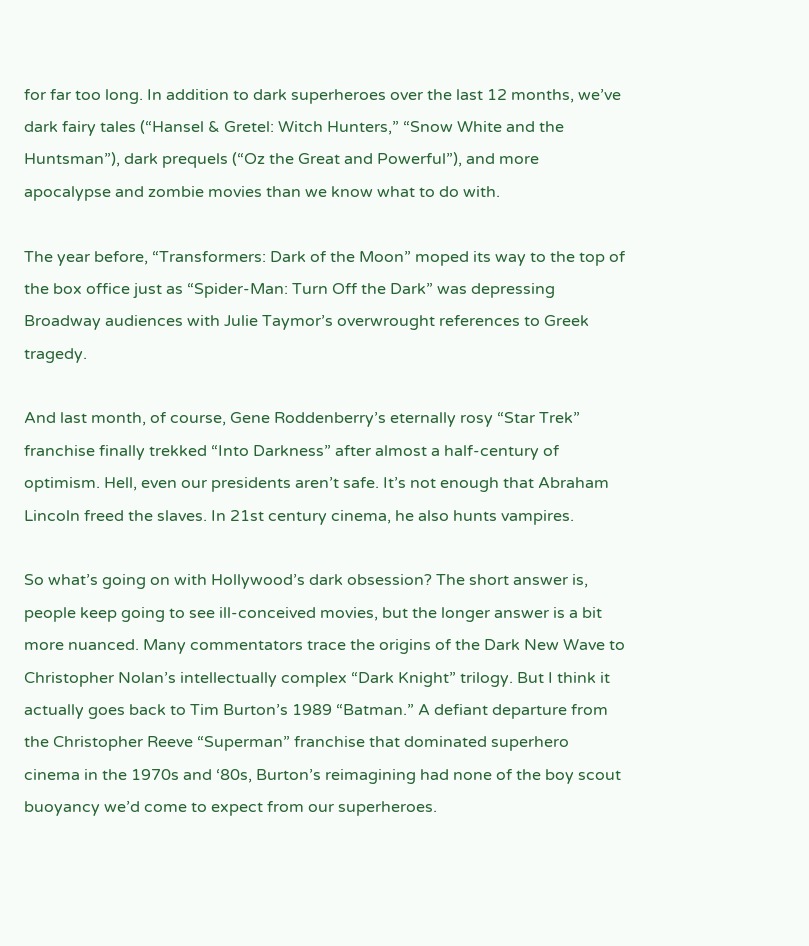for far too long. In addition to dark superheroes over the last 12 months, we’ve dark fairy tales (“Hansel & Gretel: Witch Hunters,” “Snow White and the Huntsman”), dark prequels (“Oz the Great and Powerful”), and more apocalypse and zombie movies than we know what to do with.

The year before, “Transformers: Dark of the Moon” moped its way to the top of the box office just as “Spider-Man: Turn Off the Dark” was depressing Broadway audiences with Julie Taymor’s overwrought references to Greek tragedy.

And last month, of course, Gene Roddenberry’s eternally rosy “Star Trek” franchise finally trekked “Into Darkness” after almost a half-century of optimism. Hell, even our presidents aren’t safe. It’s not enough that Abraham Lincoln freed the slaves. In 21st century cinema, he also hunts vampires.

So what’s going on with Hollywood’s dark obsession? The short answer is, people keep going to see ill-conceived movies, but the longer answer is a bit more nuanced. Many commentators trace the origins of the Dark New Wave to Christopher Nolan’s intellectually complex “Dark Knight” trilogy. But I think it actually goes back to Tim Burton’s 1989 “Batman.” A defiant departure from the Christopher Reeve “Superman” franchise that dominated superhero cinema in the 1970s and ‘80s, Burton’s reimagining had none of the boy scout buoyancy we’d come to expect from our superheroes.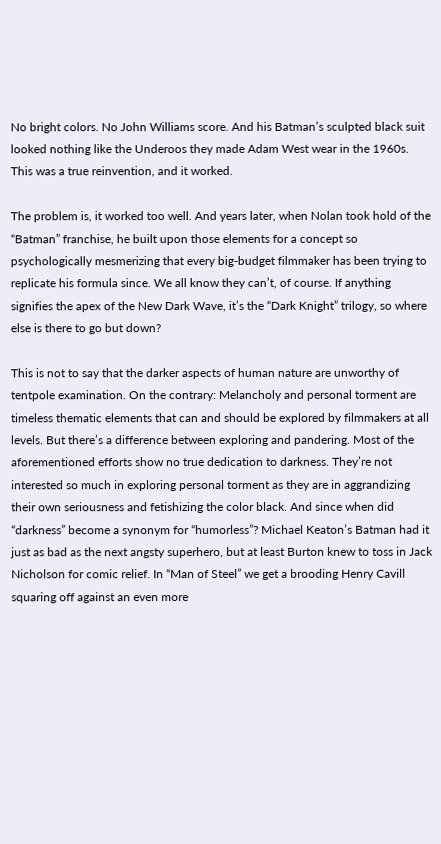No bright colors. No John Williams score. And his Batman’s sculpted black suit looked nothing like the Underoos they made Adam West wear in the 1960s. This was a true reinvention, and it worked.

The problem is, it worked too well. And years later, when Nolan took hold of the “Batman” franchise, he built upon those elements for a concept so psychologically mesmerizing that every big-budget filmmaker has been trying to replicate his formula since. We all know they can’t, of course. If anything signifies the apex of the New Dark Wave, it’s the “Dark Knight” trilogy, so where else is there to go but down?

This is not to say that the darker aspects of human nature are unworthy of tentpole examination. On the contrary: Melancholy and personal torment are timeless thematic elements that can and should be explored by filmmakers at all levels. But there’s a difference between exploring and pandering. Most of the aforementioned efforts show no true dedication to darkness. They’re not interested so much in exploring personal torment as they are in aggrandizing their own seriousness and fetishizing the color black. And since when did “darkness” become a synonym for “humorless”? Michael Keaton’s Batman had it just as bad as the next angsty superhero, but at least Burton knew to toss in Jack Nicholson for comic relief. In “Man of Steel” we get a brooding Henry Cavill squaring off against an even more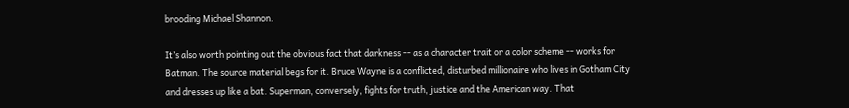brooding Michael Shannon.

It’s also worth pointing out the obvious fact that darkness -- as a character trait or a color scheme -- works for Batman. The source material begs for it. Bruce Wayne is a conflicted, disturbed millionaire who lives in Gotham City and dresses up like a bat. Superman, conversely, fights for truth, justice and the American way. That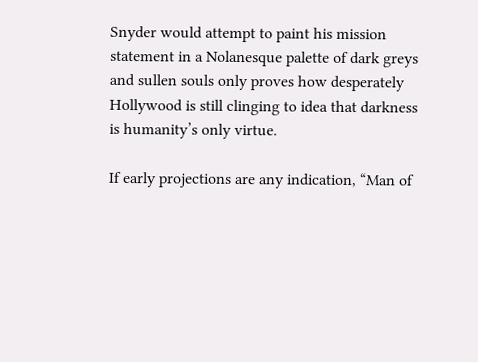Snyder would attempt to paint his mission statement in a Nolanesque palette of dark greys and sullen souls only proves how desperately Hollywood is still clinging to idea that darkness is humanity’s only virtue.

If early projections are any indication, “Man of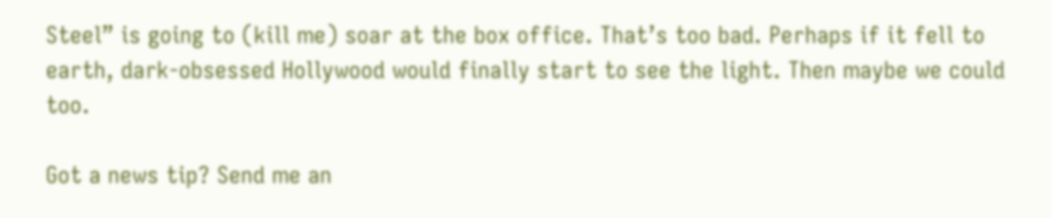Steel” is going to (kill me) soar at the box office. That’s too bad. Perhaps if it fell to earth, dark-obsessed Hollywood would finally start to see the light. Then maybe we could too.

Got a news tip? Send me an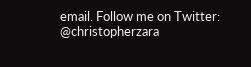email. Follow me on Twitter: @christopherzara